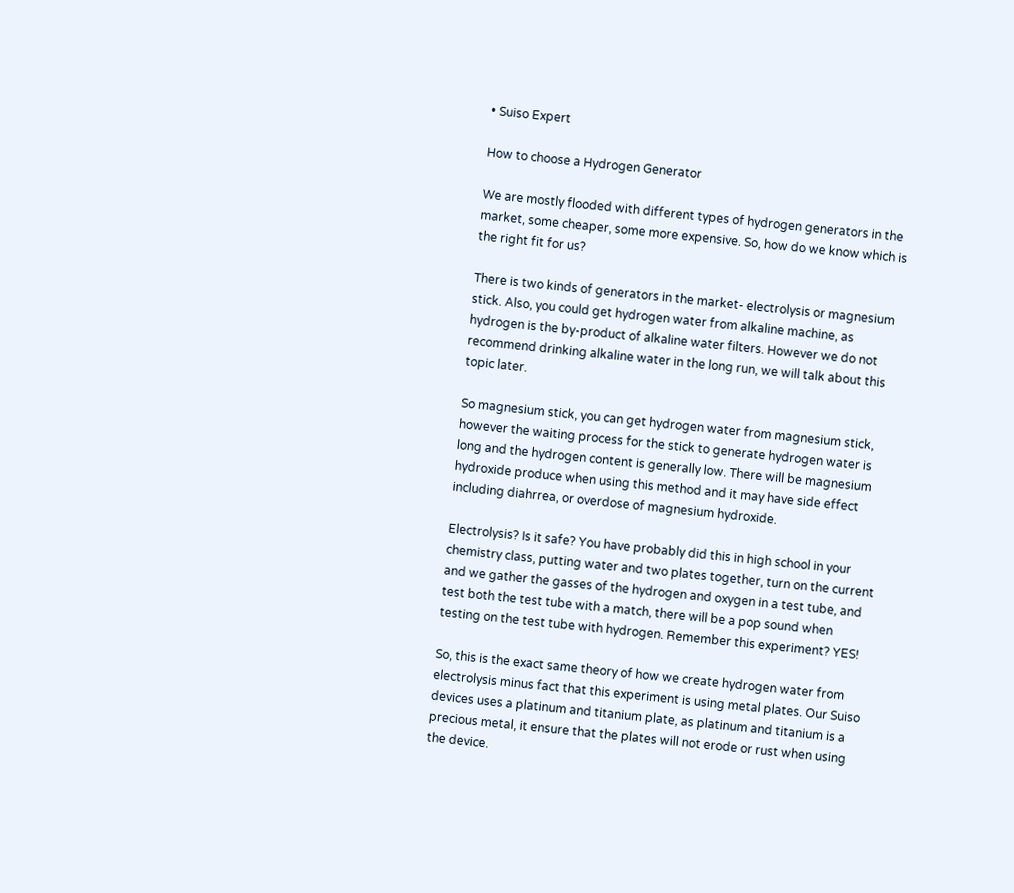• Suiso Expert

How to choose a Hydrogen Generator

We are mostly flooded with different types of hydrogen generators in the market, some cheaper, some more expensive. So, how do we know which is the right fit for us?

There is two kinds of generators in the market- electrolysis or magnesium stick. Also, you could get hydrogen water from alkaline machine, as hydrogen is the by-product of alkaline water filters. However we do not recommend drinking alkaline water in the long run, we will talk about this topic later.

So magnesium stick, you can get hydrogen water from magnesium stick, however the waiting process for the stick to generate hydrogen water is long and the hydrogen content is generally low. There will be magnesium hydroxide produce when using this method and it may have side effect including diahrrea, or overdose of magnesium hydroxide.

Electrolysis? Is it safe? You have probably did this in high school in your chemistry class, putting water and two plates together, turn on the current and we gather the gasses of the hydrogen and oxygen in a test tube, and test both the test tube with a match, there will be a pop sound when testing on the test tube with hydrogen. Remember this experiment? YES!

So, this is the exact same theory of how we create hydrogen water from electrolysis minus fact that this experiment is using metal plates. Our Suiso devices uses a platinum and titanium plate, as platinum and titanium is a precious metal, it ensure that the plates will not erode or rust when using the device.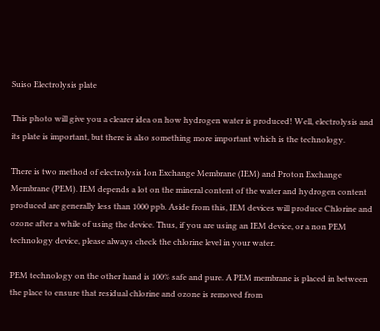Suiso Electrolysis plate

This photo will give you a clearer idea on how hydrogen water is produced! Well, electrolysis and its plate is important, but there is also something more important which is the technology.

There is two method of electrolysis Ion Exchange Membrane (IEM) and Proton Exchange Membrane (PEM). IEM depends a lot on the mineral content of the water and hydrogen content produced are generally less than 1000 ppb. Aside from this, IEM devices will produce Chlorine and ozone after a while of using the device. Thus, if you are using an IEM device, or a non PEM technology device, please always check the chlorine level in your water.

PEM technology on the other hand is 100% safe and pure. A PEM membrane is placed in between the place to ensure that residual chlorine and ozone is removed from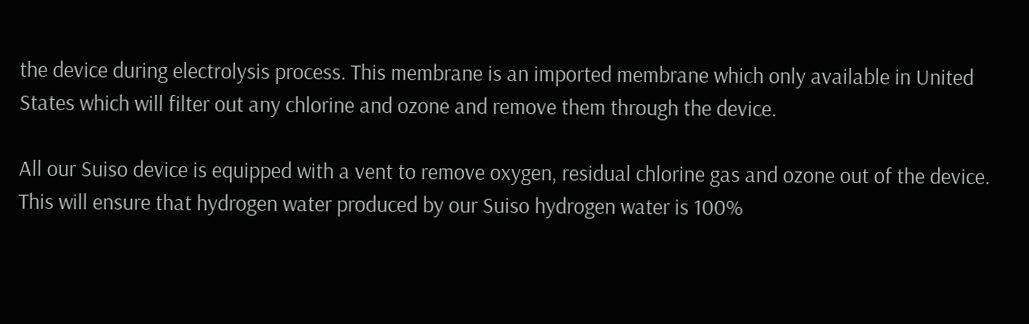the device during electrolysis process. This membrane is an imported membrane which only available in United States which will filter out any chlorine and ozone and remove them through the device.

All our Suiso device is equipped with a vent to remove oxygen, residual chlorine gas and ozone out of the device. This will ensure that hydrogen water produced by our Suiso hydrogen water is 100%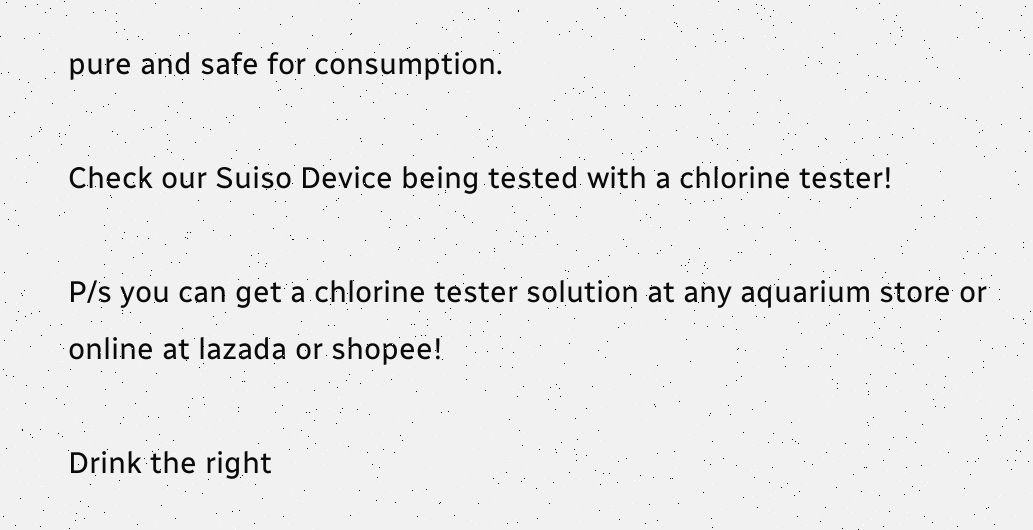pure and safe for consumption.

Check our Suiso Device being tested with a chlorine tester!

P/s you can get a chlorine tester solution at any aquarium store or online at lazada or shopee!

Drink the right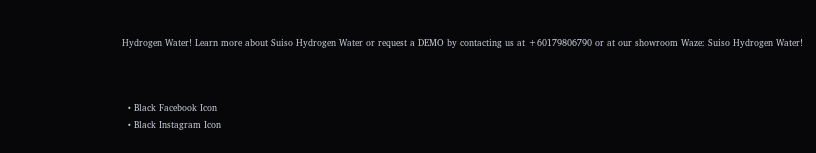Hydrogen Water! Learn more about Suiso Hydrogen Water or request a DEMO by contacting us at +60179806790 or at our showroom Waze: Suiso Hydrogen Water!



  • Black Facebook Icon
  • Black Instagram Icon